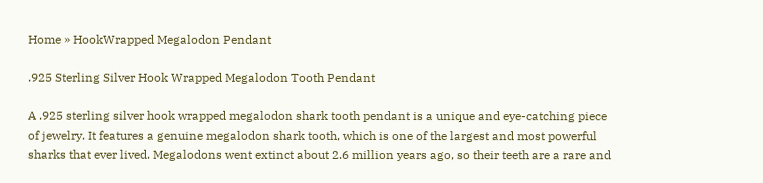Home » HookWrapped Megalodon Pendant

.925 Sterling Silver Hook Wrapped Megalodon Tooth Pendant

A .925 sterling silver hook wrapped megalodon shark tooth pendant is a unique and eye-catching piece of jewelry. It features a genuine megalodon shark tooth, which is one of the largest and most powerful sharks that ever lived. Megalodons went extinct about 2.6 million years ago, so their teeth are a rare and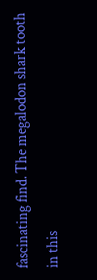fascinating find. The megalodon shark tooth in this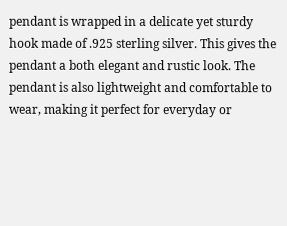pendant is wrapped in a delicate yet sturdy hook made of .925 sterling silver. This gives the pendant a both elegant and rustic look. The pendant is also lightweight and comfortable to wear, making it perfect for everyday or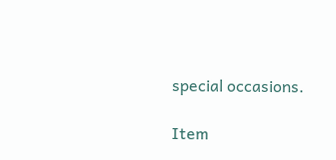special occasions.

Item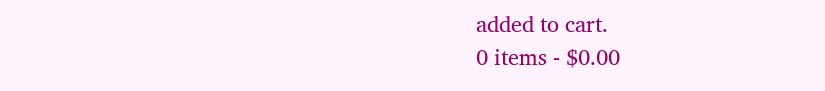added to cart.
0 items - $0.00